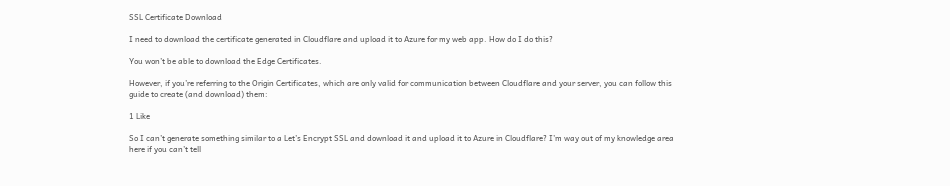SSL Certificate Download

I need to download the certificate generated in Cloudflare and upload it to Azure for my web app. How do I do this?

You won’t be able to download the Edge Certificates.

However, if you’re referring to the Origin Certificates, which are only valid for communication between Cloudflare and your server, you can follow this guide to create (and download) them:

1 Like

So I can’t generate something similar to a Let’s Encrypt SSL and download it and upload it to Azure in Cloudflare? I’m way out of my knowledge area here if you can’t tell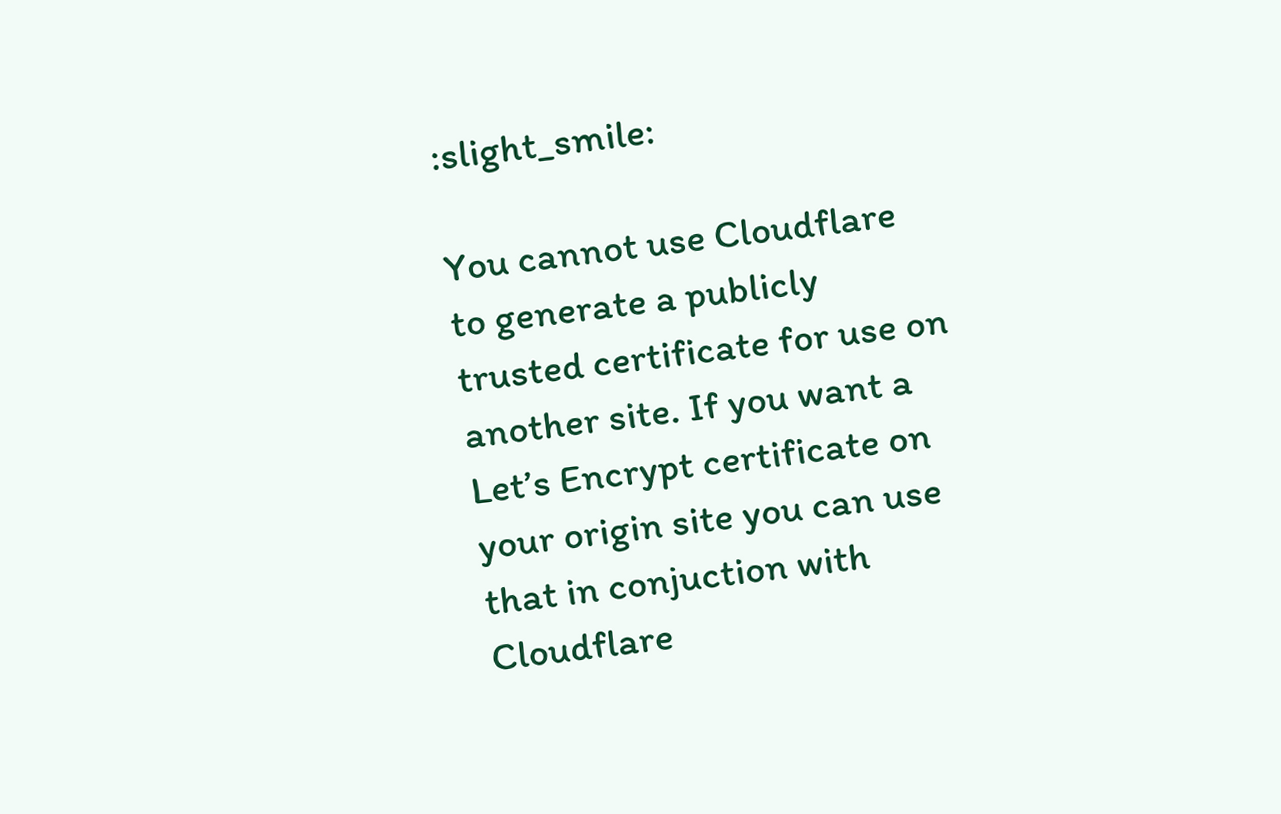:slight_smile:

You cannot use Cloudflare to generate a publicly trusted certificate for use on another site. If you want a Let’s Encrypt certificate on your origin site you can use that in conjuction with Cloudflare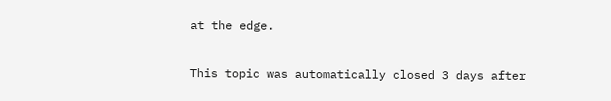at the edge.

This topic was automatically closed 3 days after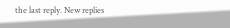the last reply. New replies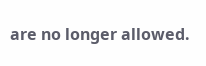are no longer allowed.